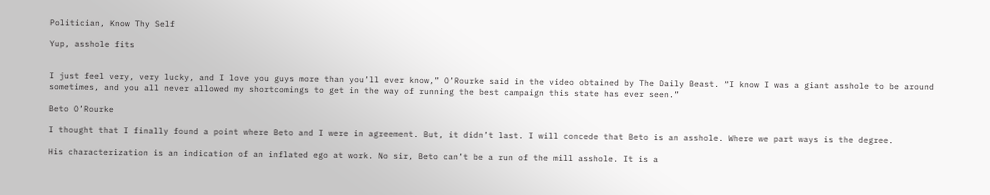Politician, Know Thy Self

Yup, asshole fits


I just feel very, very lucky, and I love you guys more than you’ll ever know,” O’Rourke said in the video obtained by The Daily Beast. “I know I was a giant asshole to be around sometimes, and you all never allowed my shortcomings to get in the way of running the best campaign this state has ever seen.”

Beto O’Rourke

I thought that I finally found a point where Beto and I were in agreement. But, it didn’t last. I will concede that Beto is an asshole. Where we part ways is the degree.

His characterization is an indication of an inflated ego at work. No sir, Beto can’t be a run of the mill asshole. It is a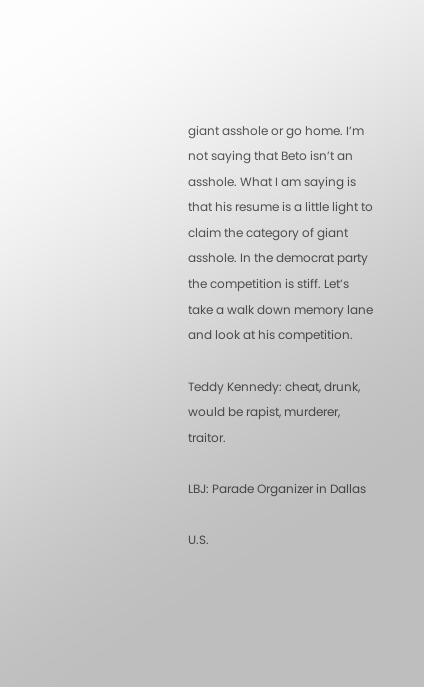giant asshole or go home. I’m not saying that Beto isn’t an asshole. What I am saying is that his resume is a little light to claim the category of giant asshole. In the democrat party the competition is stiff. Let’s take a walk down memory lane and look at his competition.

Teddy Kennedy: cheat, drunk, would be rapist, murderer, traitor.

LBJ: Parade Organizer in Dallas

U.S.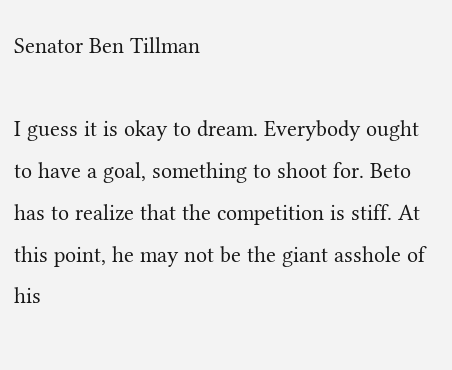Senator Ben Tillman

I guess it is okay to dream. Everybody ought to have a goal, something to shoot for. Beto has to realize that the competition is stiff. At this point, he may not be the giant asshole of his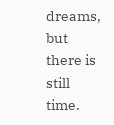dreams, but there is still time.